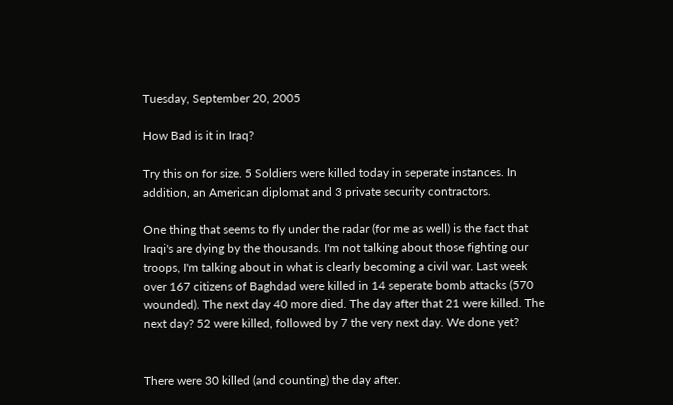Tuesday, September 20, 2005

How Bad is it in Iraq?

Try this on for size. 5 Soldiers were killed today in seperate instances. In addition, an American diplomat and 3 private security contractors.

One thing that seems to fly under the radar (for me as well) is the fact that Iraqi's are dying by the thousands. I'm not talking about those fighting our troops, I'm talking about in what is clearly becoming a civil war. Last week over 167 citizens of Baghdad were killed in 14 seperate bomb attacks (570 wounded). The next day 40 more died. The day after that 21 were killed. The next day? 52 were killed, followed by 7 the very next day. We done yet?


There were 30 killed (and counting) the day after.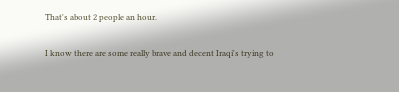That's about 2 people an hour.

I know there are some really brave and decent Iraqi's trying to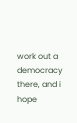work out a democracy there, and i hope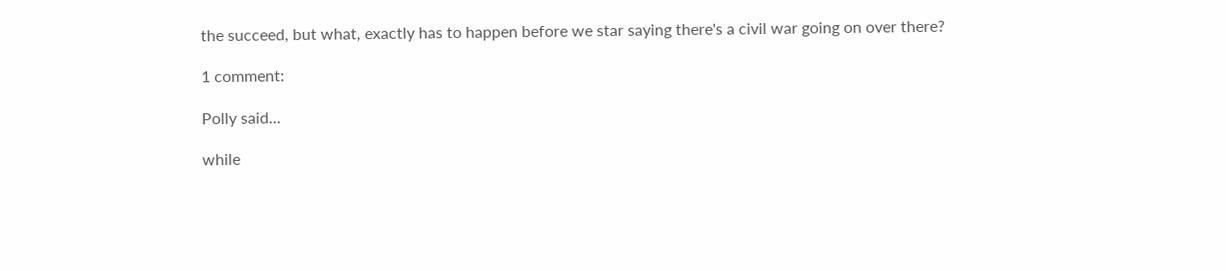the succeed, but what, exactly has to happen before we star saying there's a civil war going on over there?

1 comment:

Polly said...

while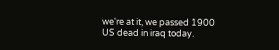we're at it, we passed 1900 US dead in iraq today.